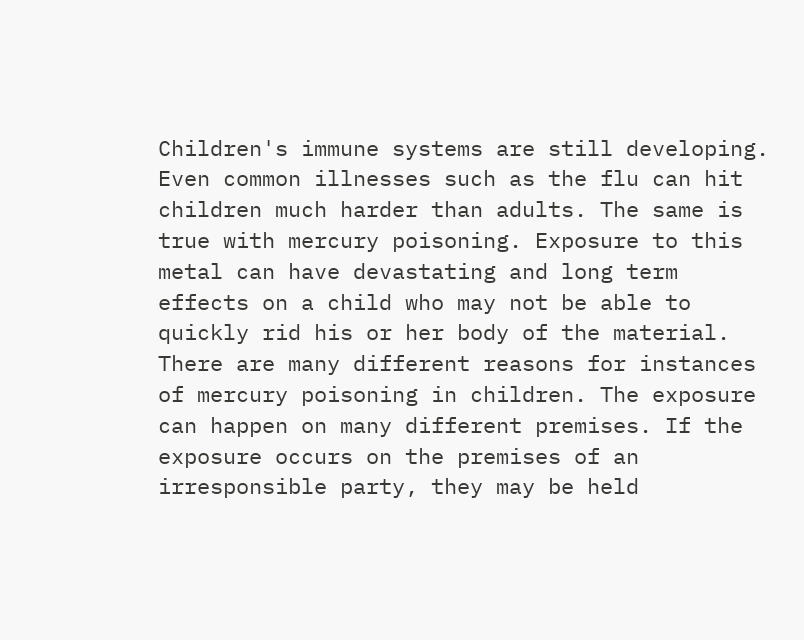Children's immune systems are still developing. Even common illnesses such as the flu can hit children much harder than adults. The same is true with mercury poisoning. Exposure to this metal can have devastating and long term effects on a child who may not be able to quickly rid his or her body of the material. There are many different reasons for instances of mercury poisoning in children. The exposure can happen on many different premises. If the exposure occurs on the premises of an irresponsible party, they may be held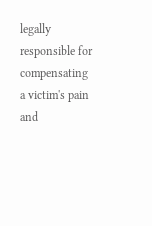legally responsible for compensating a victim's pain and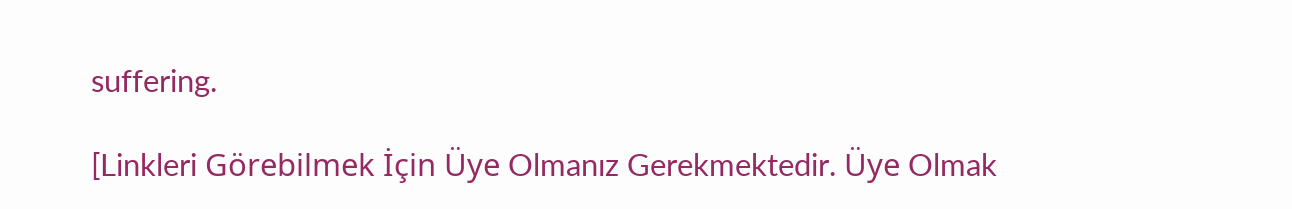suffering.

[Linkleri Görebilmek İçin Üye Olmanız Gerekmektedir. Üye Olmak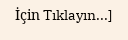İçin Tıklayın...]